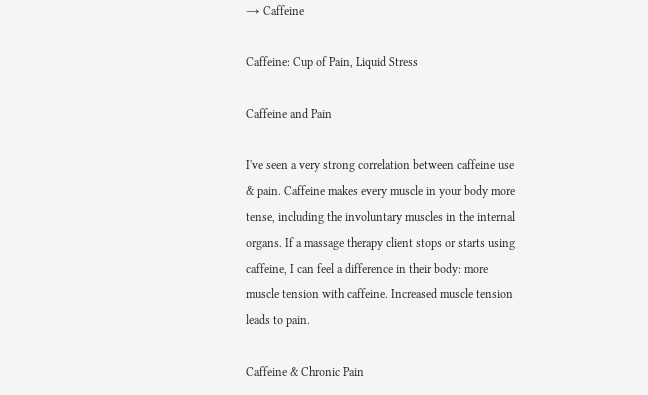→ Caffeine

Caffeine: Cup of Pain, Liquid Stress

Caffeine and Pain

I've seen a very strong correlation between caffeine use & pain. Caffeine makes every muscle in your body more tense, including the involuntary muscles in the internal organs. If a massage therapy client stops or starts using caffeine, I can feel a difference in their body: more muscle tension with caffeine. Increased muscle tension leads to pain.

Caffeine & Chronic Pain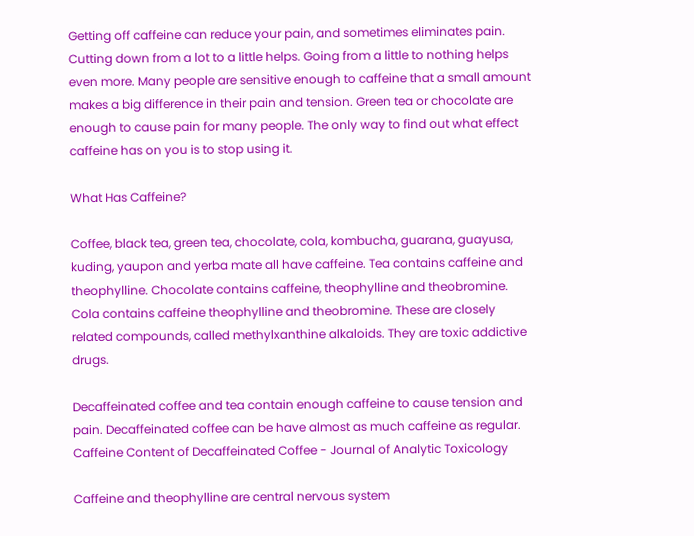Getting off caffeine can reduce your pain, and sometimes eliminates pain. Cutting down from a lot to a little helps. Going from a little to nothing helps even more. Many people are sensitive enough to caffeine that a small amount makes a big difference in their pain and tension. Green tea or chocolate are enough to cause pain for many people. The only way to find out what effect caffeine has on you is to stop using it.

What Has Caffeine?

Coffee, black tea, green tea, chocolate, cola, kombucha, guarana, guayusa, kuding, yaupon and yerba mate all have caffeine. Tea contains caffeine and theophylline. Chocolate contains caffeine, theophylline and theobromine. Cola contains caffeine theophylline and theobromine. These are closely related compounds, called methylxanthine alkaloids. They are toxic addictive drugs.

Decaffeinated coffee and tea contain enough caffeine to cause tension and pain. Decaffeinated coffee can be have almost as much caffeine as regular.
Caffeine Content of Decaffeinated Coffee - Journal of Analytic Toxicology

Caffeine and theophylline are central nervous system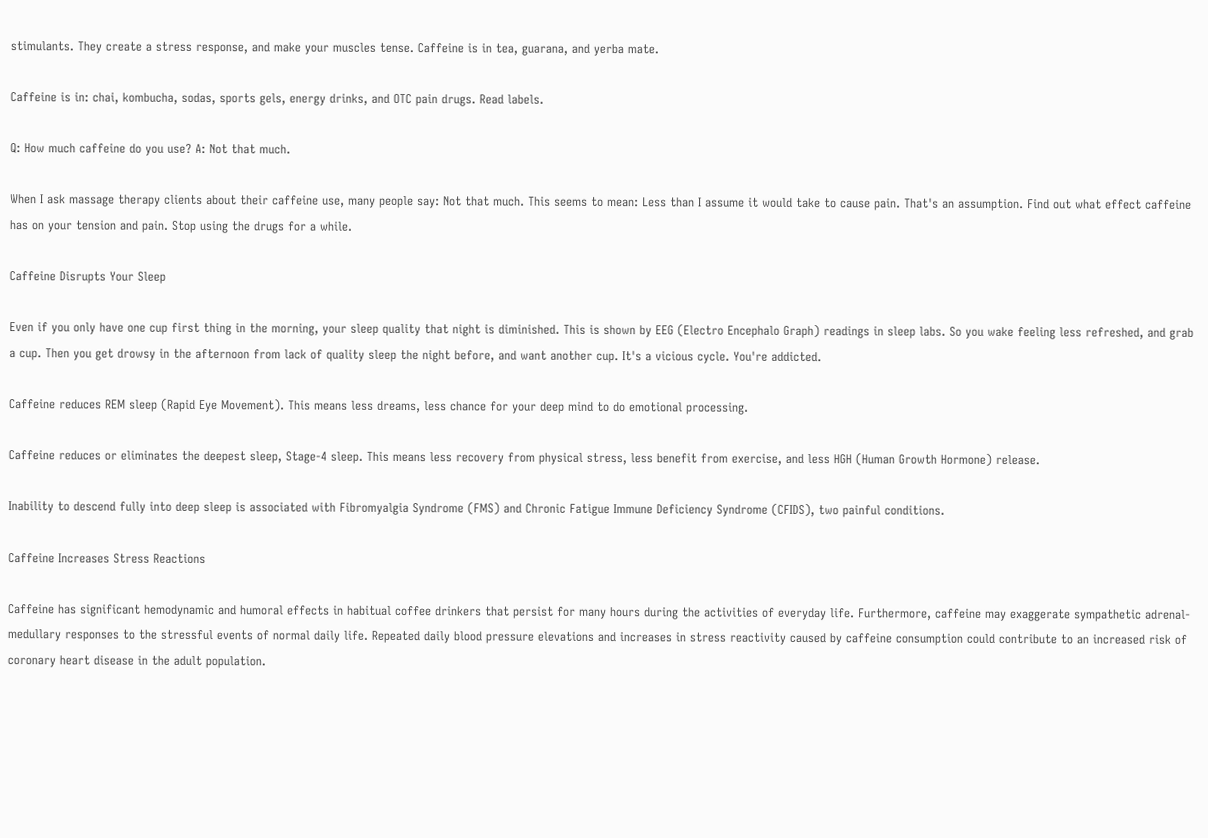stimulants. They create a stress response, and make your muscles tense. Caffeine is in tea, guarana, and yerba mate.

Caffeine is in: chai, kombucha, sodas, sports gels, energy drinks, and OTC pain drugs. Read labels.

Q: How much caffeine do you use? A: Not that much.

When I ask massage therapy clients about their caffeine use, many people say: Not that much. This seems to mean: Less than I assume it would take to cause pain. That's an assumption. Find out what effect caffeine has on your tension and pain. Stop using the drugs for a while.

Caffeine Disrupts Your Sleep

Even if you only have one cup first thing in the morning, your sleep quality that night is diminished. This is shown by EEG (Electro Encephalo Graph) readings in sleep labs. So you wake feeling less refreshed, and grab a cup. Then you get drowsy in the afternoon from lack of quality sleep the night before, and want another cup. It's a vicious cycle. You're addicted.

Caffeine reduces REM sleep (Rapid Eye Movement). This means less dreams, less chance for your deep mind to do emotional processing.

Caffeine reduces or eliminates the deepest sleep, Stage-4 sleep. This means less recovery from physical stress, less benefit from exercise, and less HGH (Human Growth Hormone) release.

Inability to descend fully into deep sleep is associated with Fibromyalgia Syndrome (FMS) and Chronic Fatigue Immune Deficiency Syndrome (CFIDS), two painful conditions.

Caffeine Increases Stress Reactions

Caffeine has significant hemodynamic and humoral effects in habitual coffee drinkers that persist for many hours during the activities of everyday life. Furthermore, caffeine may exaggerate sympathetic adrenal-medullary responses to the stressful events of normal daily life. Repeated daily blood pressure elevations and increases in stress reactivity caused by caffeine consumption could contribute to an increased risk of coronary heart disease in the adult population.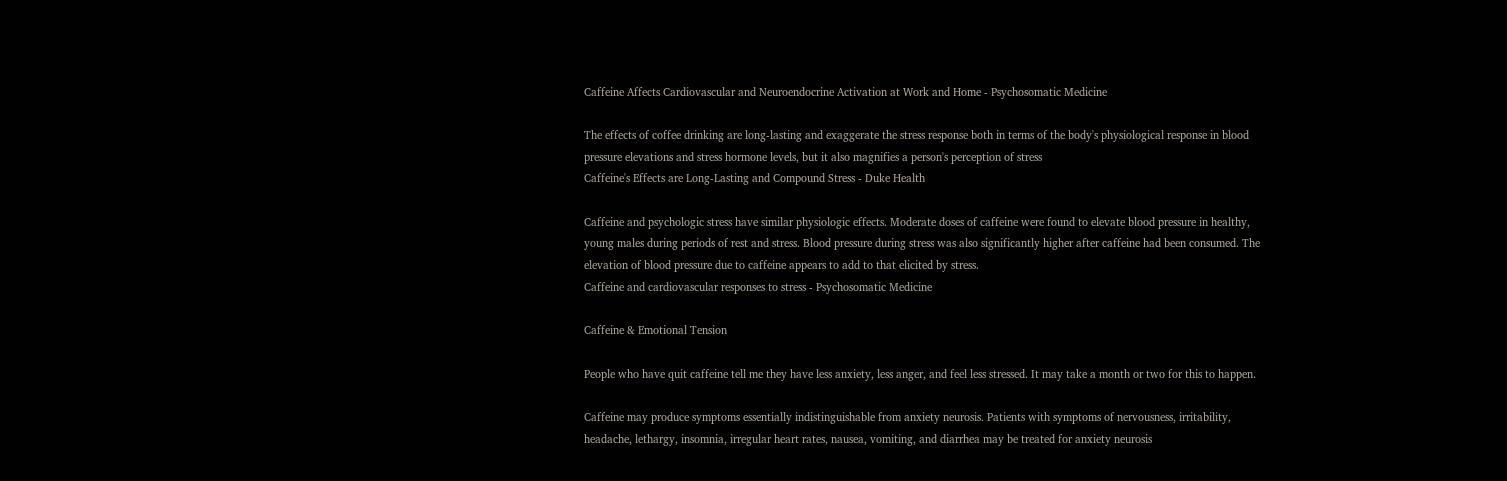Caffeine Affects Cardiovascular and Neuroendocrine Activation at Work and Home - Psychosomatic Medicine

The effects of coffee drinking are long-lasting and exaggerate the stress response both in terms of the body's physiological response in blood pressure elevations and stress hormone levels, but it also magnifies a person's perception of stress
Caffeine's Effects are Long-Lasting and Compound Stress - Duke Health

Caffeine and psychologic stress have similar physiologic effects. Moderate doses of caffeine were found to elevate blood pressure in healthy, young males during periods of rest and stress. Blood pressure during stress was also significantly higher after caffeine had been consumed. The elevation of blood pressure due to caffeine appears to add to that elicited by stress.
Caffeine and cardiovascular responses to stress - Psychosomatic Medicine

Caffeine & Emotional Tension

People who have quit caffeine tell me they have less anxiety, less anger, and feel less stressed. It may take a month or two for this to happen.

Caffeine may produce symptoms essentially indistinguishable from anxiety neurosis. Patients with symptoms of nervousness, irritability, headache, lethargy, insomnia, irregular heart rates, nausea, vomiting, and diarrhea may be treated for anxiety neurosis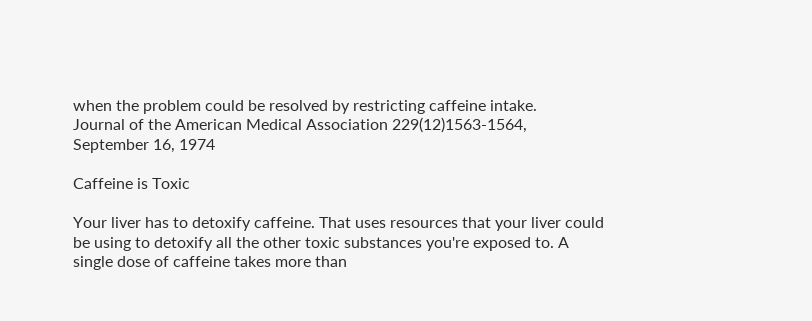when the problem could be resolved by restricting caffeine intake.
Journal of the American Medical Association 229(12)1563-1564, September 16, 1974

Caffeine is Toxic

Your liver has to detoxify caffeine. That uses resources that your liver could be using to detoxify all the other toxic substances you're exposed to. A single dose of caffeine takes more than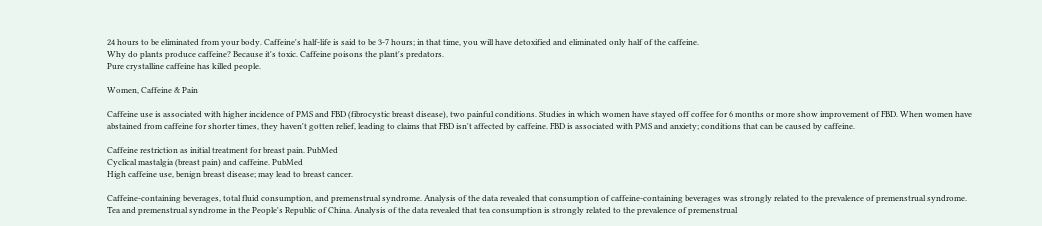24 hours to be eliminated from your body. Caffeine's half-life is said to be 3-7 hours; in that time, you will have detoxified and eliminated only half of the caffeine.
Why do plants produce caffeine? Because it's toxic. Caffeine poisons the plant's predators.
Pure crystalline caffeine has killed people.

Women, Caffeine & Pain

Caffeine use is associated with higher incidence of PMS and FBD (fibrocystic breast disease), two painful conditions. Studies in which women have stayed off coffee for 6 months or more show improvement of FBD. When women have abstained from caffeine for shorter times, they haven't gotten relief, leading to claims that FBD isn't affected by caffeine. FBD is associated with PMS and anxiety; conditions that can be caused by caffeine.

Caffeine restriction as initial treatment for breast pain. PubMed
Cyclical mastalgia (breast pain) and caffeine. PubMed
High caffeine use, benign breast disease; may lead to breast cancer.

Caffeine-containing beverages, total fluid consumption, and premenstrual syndrome. Analysis of the data revealed that consumption of caffeine-containing beverages was strongly related to the prevalence of premenstrual syndrome.
Tea and premenstrual syndrome in the People's Republic of China. Analysis of the data revealed that tea consumption is strongly related to the prevalence of premenstrual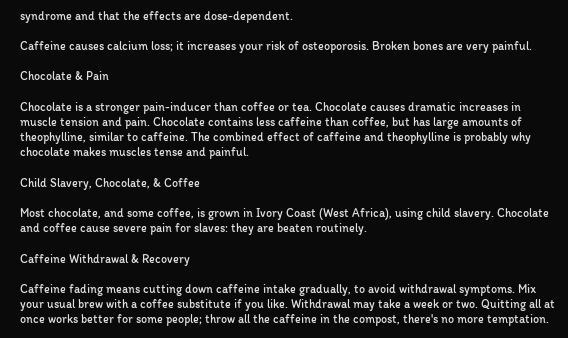syndrome and that the effects are dose-dependent.

Caffeine causes calcium loss; it increases your risk of osteoporosis. Broken bones are very painful.

Chocolate & Pain

Chocolate is a stronger pain-inducer than coffee or tea. Chocolate causes dramatic increases in muscle tension and pain. Chocolate contains less caffeine than coffee, but has large amounts of theophylline, similar to caffeine. The combined effect of caffeine and theophylline is probably why chocolate makes muscles tense and painful.

Child Slavery, Chocolate, & Coffee

Most chocolate, and some coffee, is grown in Ivory Coast (West Africa), using child slavery. Chocolate and coffee cause severe pain for slaves: they are beaten routinely.

Caffeine Withdrawal & Recovery

Caffeine fading means cutting down caffeine intake gradually, to avoid withdrawal symptoms. Mix your usual brew with a coffee substitute if you like. Withdrawal may take a week or two. Quitting all at once works better for some people; throw all the caffeine in the compost, there's no more temptation.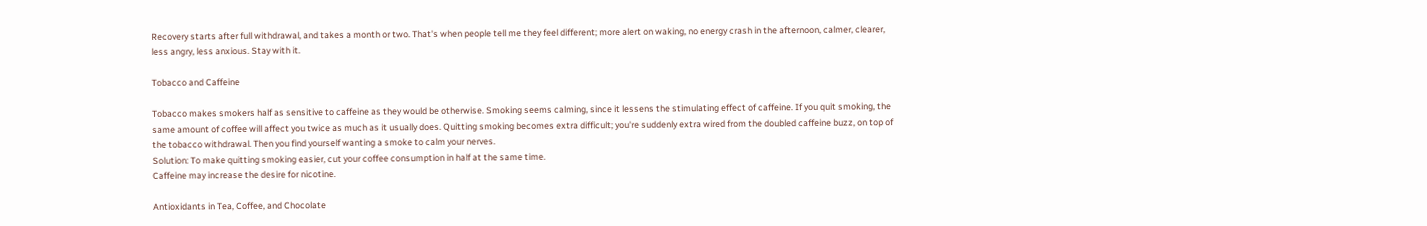Recovery starts after full withdrawal, and takes a month or two. That's when people tell me they feel different; more alert on waking, no energy crash in the afternoon, calmer, clearer, less angry, less anxious. Stay with it.

Tobacco and Caffeine

Tobacco makes smokers half as sensitive to caffeine as they would be otherwise. Smoking seems calming, since it lessens the stimulating effect of caffeine. If you quit smoking, the same amount of coffee will affect you twice as much as it usually does. Quitting smoking becomes extra difficult; you're suddenly extra wired from the doubled caffeine buzz, on top of the tobacco withdrawal. Then you find yourself wanting a smoke to calm your nerves.
Solution: To make quitting smoking easier, cut your coffee consumption in half at the same time.
Caffeine may increase the desire for nicotine.

Antioxidants in Tea, Coffee, and Chocolate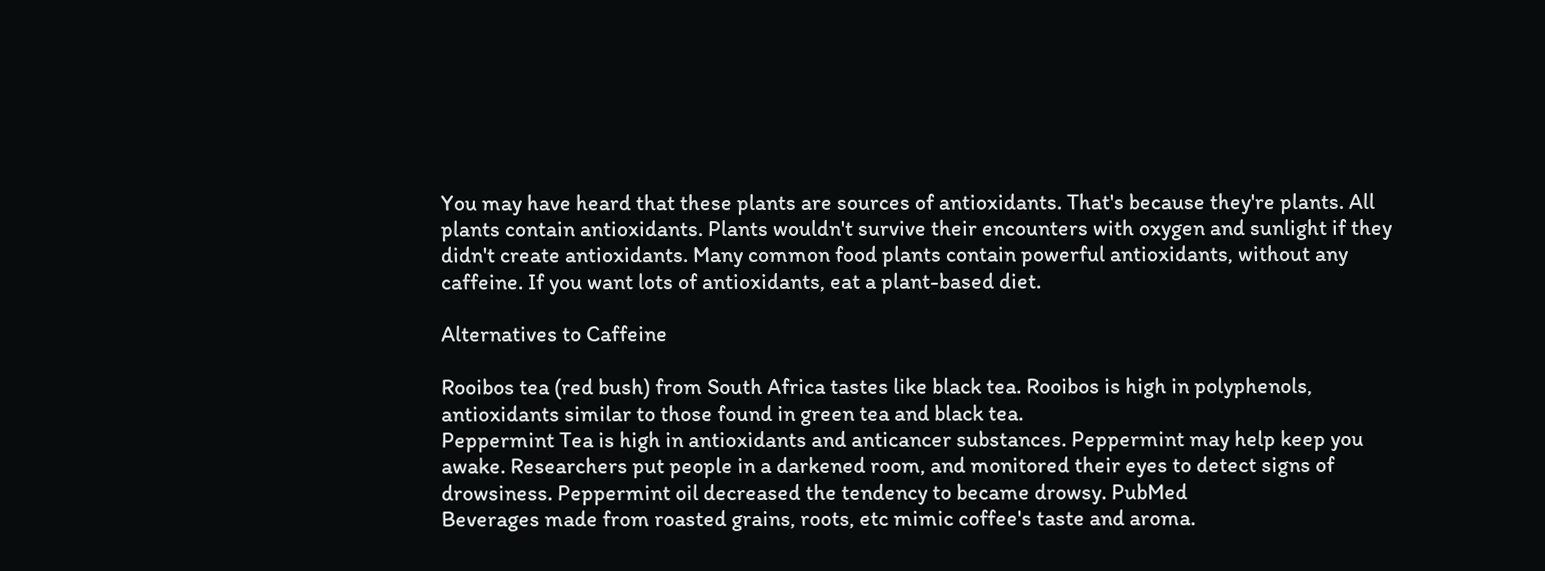You may have heard that these plants are sources of antioxidants. That's because they're plants. All plants contain antioxidants. Plants wouldn't survive their encounters with oxygen and sunlight if they didn't create antioxidants. Many common food plants contain powerful antioxidants, without any caffeine. If you want lots of antioxidants, eat a plant-based diet.

Alternatives to Caffeine

Rooibos tea (red bush) from South Africa tastes like black tea. Rooibos is high in polyphenols, antioxidants similar to those found in green tea and black tea.
Peppermint Tea is high in antioxidants and anticancer substances. Peppermint may help keep you awake. Researchers put people in a darkened room, and monitored their eyes to detect signs of drowsiness. Peppermint oil decreased the tendency to became drowsy. PubMed
Beverages made from roasted grains, roots, etc mimic coffee's taste and aroma.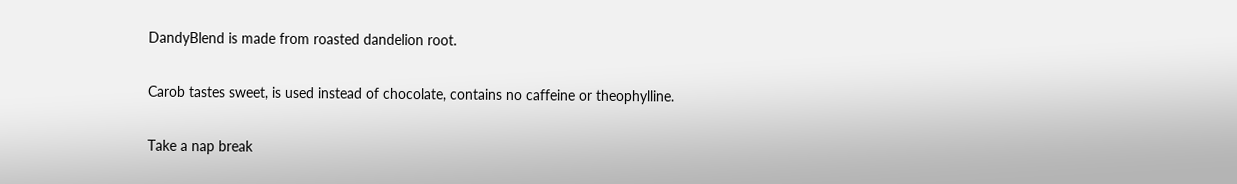DandyBlend is made from roasted dandelion root.

Carob tastes sweet, is used instead of chocolate, contains no caffeine or theophylline.

Take a nap break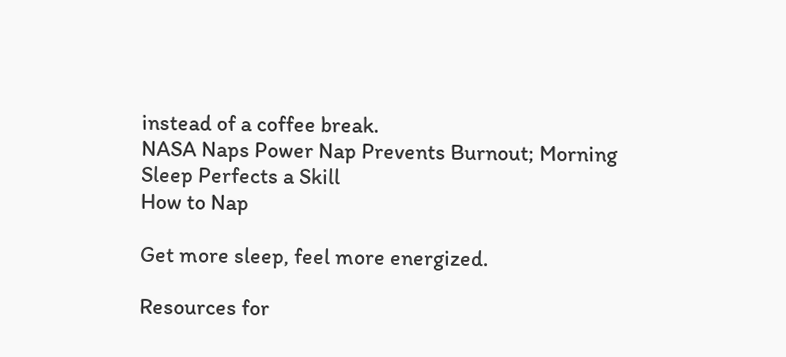instead of a coffee break.
NASA Naps Power Nap Prevents Burnout; Morning Sleep Perfects a Skill
How to Nap

Get more sleep, feel more energized.

Resources for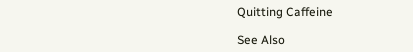Quitting Caffeine

See Also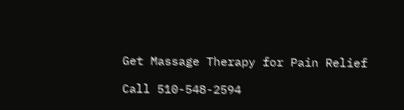Get Massage Therapy for Pain Relief

Call 510-548-2594